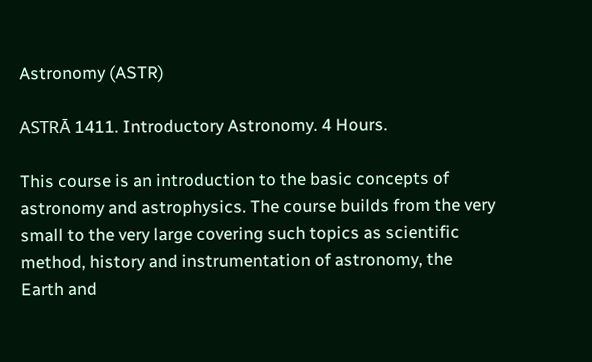Astronomy (ASTR)

ASTRĀ 1411. Introductory Astronomy. 4 Hours.

This course is an introduction to the basic concepts of astronomy and astrophysics. The course builds from the very small to the very large covering such topics as scientific method, history and instrumentation of astronomy, the Earth and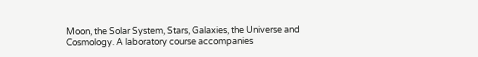Moon, the Solar System, Stars, Galaxies, the Universe and Cosmology. A laboratory course accompanies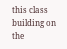this class building on the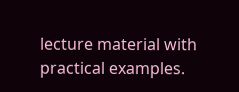lecture material with practical examples.